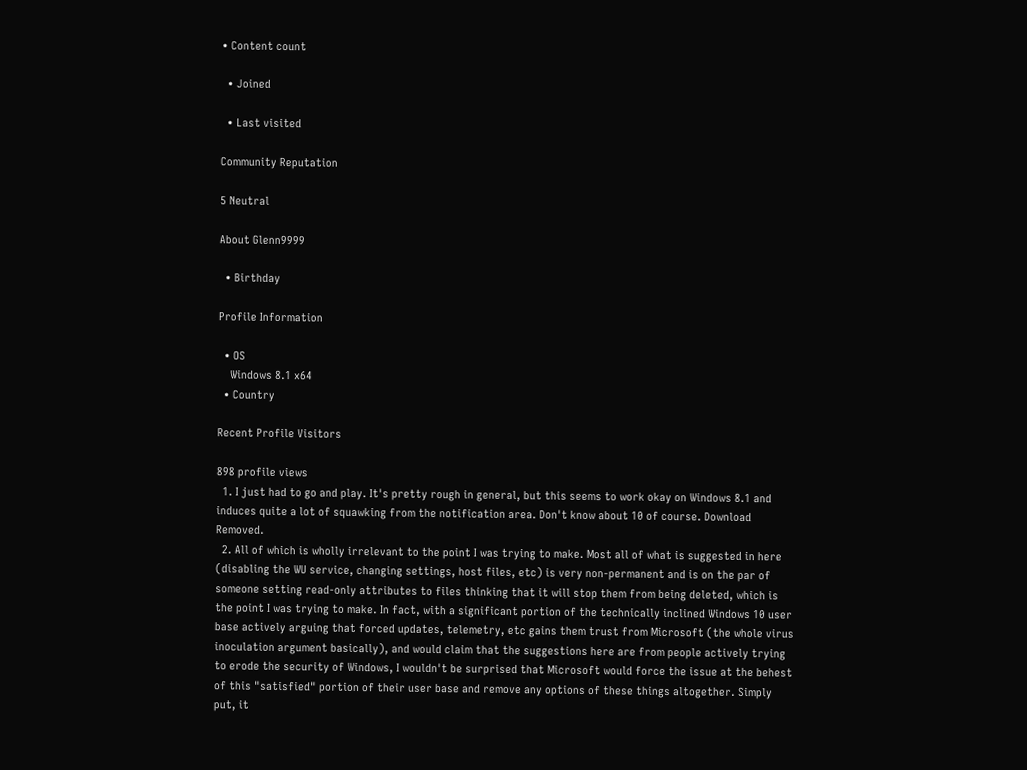• Content count

  • Joined

  • Last visited

Community Reputation

5 Neutral

About Glenn9999

  • Birthday

Profile Information

  • OS
    Windows 8.1 x64
  • Country

Recent Profile Visitors

898 profile views
  1. I just had to go and play. It's pretty rough in general, but this seems to work okay on Windows 8.1 and induces quite a lot of squawking from the notification area. Don't know about 10 of course. Download Removed.
  2. All of which is wholly irrelevant to the point I was trying to make. Most all of what is suggested in here (disabling the WU service, changing settings, host files, etc) is very non-permanent and is on the par of someone setting read-only attributes to files thinking that it will stop them from being deleted, which is the point I was trying to make. In fact, with a significant portion of the technically inclined Windows 10 user base actively arguing that forced updates, telemetry, etc gains them trust from Microsoft (the whole virus inoculation argument basically), and would claim that the suggestions here are from people actively trying to erode the security of Windows, I wouldn't be surprised that Microsoft would force the issue at the behest of this "satisfied" portion of their user base and remove any options of these things altogether. Simply put, it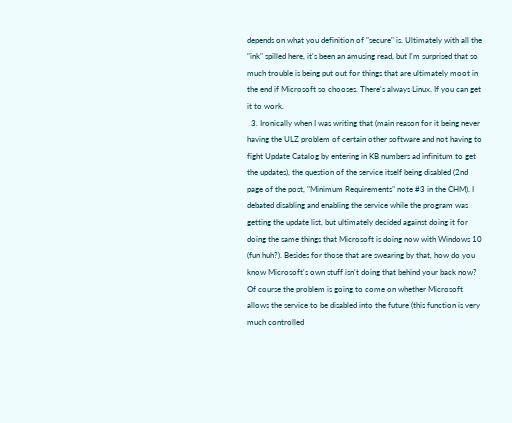depends on what you definition of "secure" is. Ultimately with all the "ink" spilled here, it's been an amusing read, but I'm surprised that so much trouble is being put out for things that are ultimately moot in the end if Microsoft so chooses. There's always Linux. If you can get it to work.
  3. Ironically when I was writing that (main reason for it being never having the ULZ problem of certain other software and not having to fight Update Catalog by entering in KB numbers ad infinitum to get the updates), the question of the service itself being disabled (2nd page of the post, "Minimum Requirements" note #3 in the CHM). I debated disabling and enabling the service while the program was getting the update list, but ultimately decided against doing it for doing the same things that Microsoft is doing now with Windows 10 (fun huh?). Besides for those that are swearing by that, how do you know Microsoft's own stuff isn't doing that behind your back now? Of course the problem is going to come on whether Microsoft allows the service to be disabled into the future (this function is very much controlled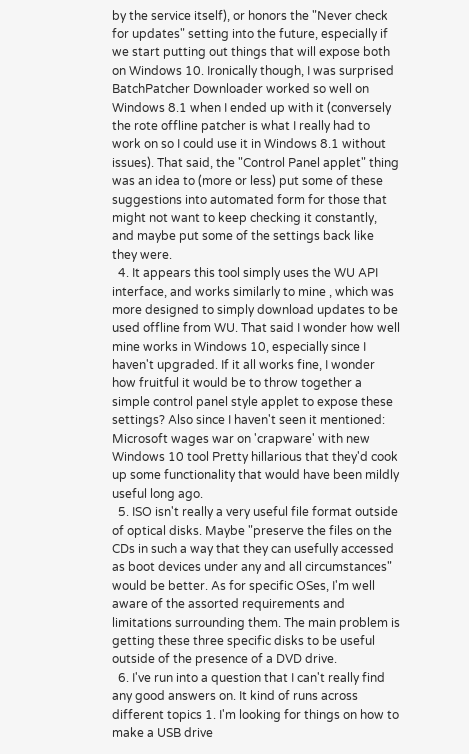by the service itself), or honors the "Never check for updates" setting into the future, especially if we start putting out things that will expose both on Windows 10. Ironically though, I was surprised BatchPatcher Downloader worked so well on Windows 8.1 when I ended up with it (conversely the rote offline patcher is what I really had to work on so I could use it in Windows 8.1 without issues). That said, the "Control Panel applet" thing was an idea to (more or less) put some of these suggestions into automated form for those that might not want to keep checking it constantly, and maybe put some of the settings back like they were.
  4. It appears this tool simply uses the WU API interface, and works similarly to mine , which was more designed to simply download updates to be used offline from WU. That said I wonder how well mine works in Windows 10, especially since I haven't upgraded. If it all works fine, I wonder how fruitful it would be to throw together a simple control panel style applet to expose these settings? Also since I haven't seen it mentioned: Microsoft wages war on 'crapware' with new Windows 10 tool Pretty hillarious that they'd cook up some functionality that would have been mildly useful long ago.
  5. ISO isn't really a very useful file format outside of optical disks. Maybe "preserve the files on the CDs in such a way that they can usefully accessed as boot devices under any and all circumstances" would be better. As for specific OSes, I'm well aware of the assorted requirements and limitations surrounding them. The main problem is getting these three specific disks to be useful outside of the presence of a DVD drive.
  6. I've run into a question that I can't really find any good answers on. It kind of runs across different topics 1. I'm looking for things on how to make a USB drive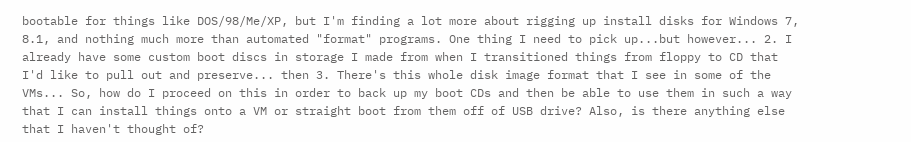bootable for things like DOS/98/Me/XP, but I'm finding a lot more about rigging up install disks for Windows 7, 8.1, and nothing much more than automated "format" programs. One thing I need to pick up...but however... 2. I already have some custom boot discs in storage I made from when I transitioned things from floppy to CD that I'd like to pull out and preserve... then 3. There's this whole disk image format that I see in some of the VMs... So, how do I proceed on this in order to back up my boot CDs and then be able to use them in such a way that I can install things onto a VM or straight boot from them off of USB drive? Also, is there anything else that I haven't thought of?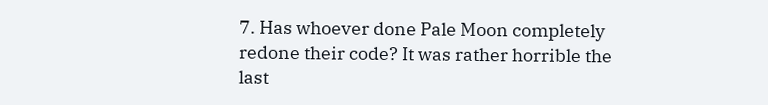7. Has whoever done Pale Moon completely redone their code? It was rather horrible the last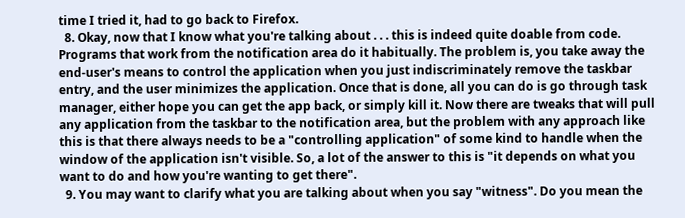time I tried it, had to go back to Firefox.
  8. Okay, now that I know what you're talking about . . . this is indeed quite doable from code. Programs that work from the notification area do it habitually. The problem is, you take away the end-user's means to control the application when you just indiscriminately remove the taskbar entry, and the user minimizes the application. Once that is done, all you can do is go through task manager, either hope you can get the app back, or simply kill it. Now there are tweaks that will pull any application from the taskbar to the notification area, but the problem with any approach like this is that there always needs to be a "controlling application" of some kind to handle when the window of the application isn't visible. So, a lot of the answer to this is "it depends on what you want to do and how you're wanting to get there".
  9. You may want to clarify what you are talking about when you say "witness". Do you mean the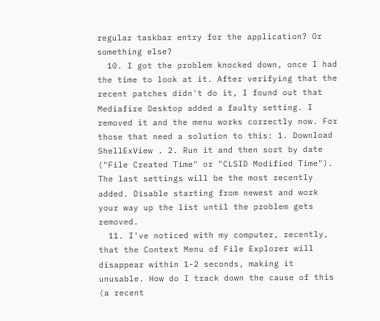regular taskbar entry for the application? Or something else?
  10. I got the problem knocked down, once I had the time to look at it. After verifying that the recent patches didn't do it, I found out that Mediafire Desktop added a faulty setting. I removed it and the menu works correctly now. For those that need a solution to this: 1. Download ShellExView . 2. Run it and then sort by date ("File Created Time" or "CLSID Modified Time"). The last settings will be the most recently added. Disable starting from newest and work your way up the list until the problem gets removed.
  11. I've noticed with my computer, recently, that the Context Menu of File Explorer will disappear within 1-2 seconds, making it unusable. How do I track down the cause of this (a recent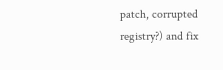patch, corrupted registry?) and fix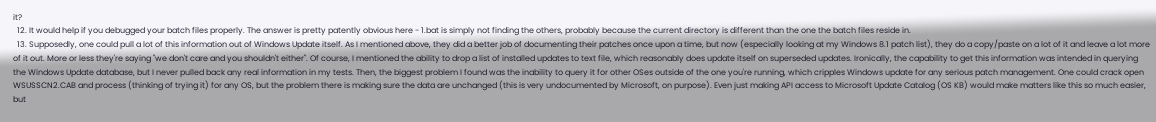it?
  12. It would help if you debugged your batch files properly. The answer is pretty patently obvious here - 1.bat is simply not finding the others, probably because the current directory is different than the one the batch files reside in.
  13. Supposedly, one could pull a lot of this information out of Windows Update itself. As I mentioned above, they did a better job of documenting their patches once upon a time, but now (especially looking at my Windows 8.1 patch list), they do a copy/paste on a lot of it and leave a lot more of it out. More or less they're saying "we don't care and you shouldn't either". Of course, I mentioned the ability to drop a list of installed updates to text file, which reasonably does update itself on superseded updates. Ironically, the capability to get this information was intended in querying the Windows Update database, but I never pulled back any real information in my tests. Then, the biggest problem I found was the inability to query it for other OSes outside of the one you're running, which cripples Windows update for any serious patch management. One could crack open WSUSSCN2.CAB and process (thinking of trying it) for any OS, but the problem there is making sure the data are unchanged (this is very undocumented by Microsoft, on purpose). Even just making API access to Microsoft Update Catalog (OS KB) would make matters like this so much easier, but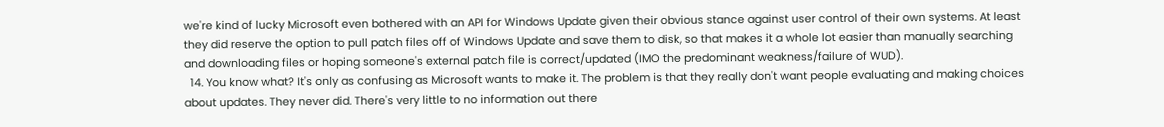we're kind of lucky Microsoft even bothered with an API for Windows Update given their obvious stance against user control of their own systems. At least they did reserve the option to pull patch files off of Windows Update and save them to disk, so that makes it a whole lot easier than manually searching and downloading files or hoping someone's external patch file is correct/updated (IMO the predominant weakness/failure of WUD).
  14. You know what? It's only as confusing as Microsoft wants to make it. The problem is that they really don't want people evaluating and making choices about updates. They never did. There's very little to no information out there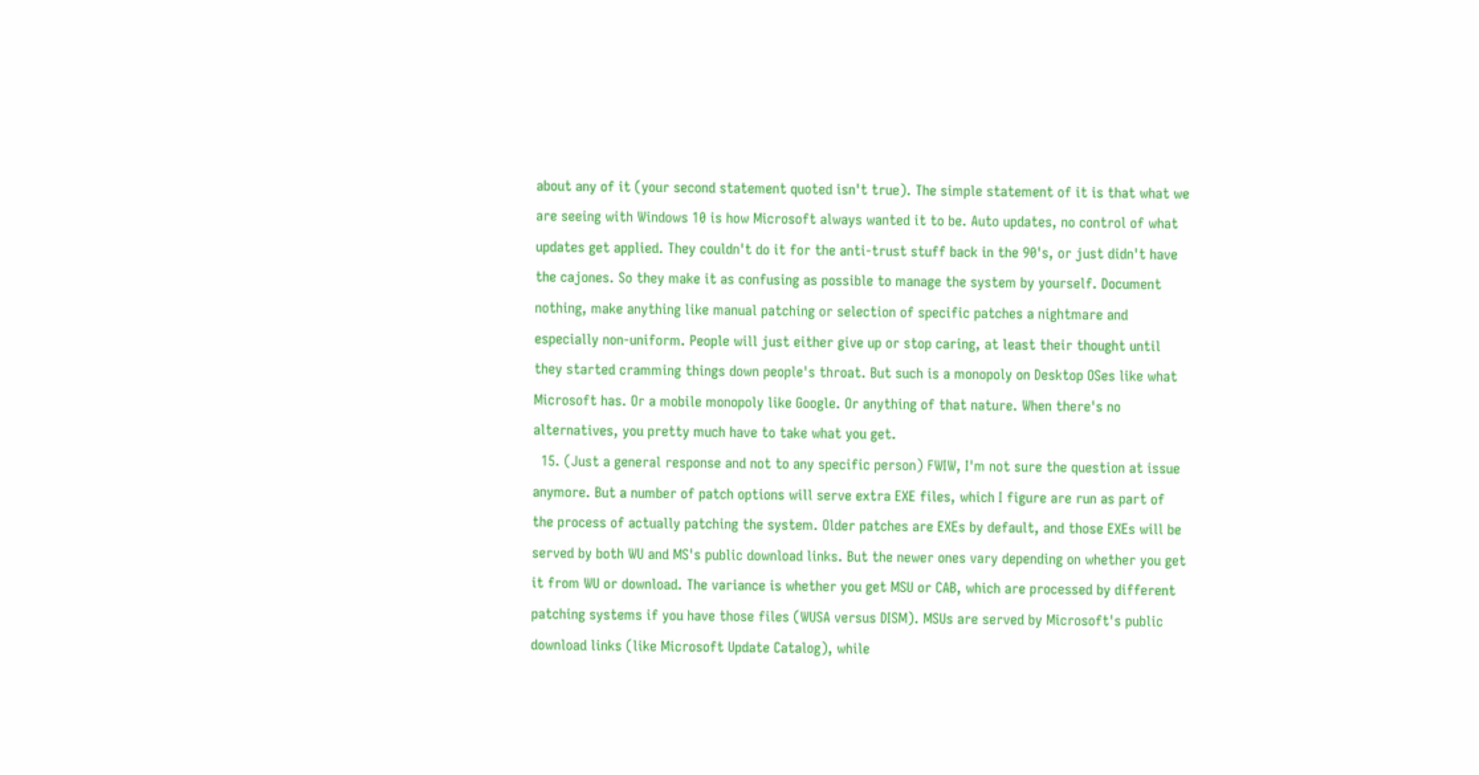about any of it (your second statement quoted isn't true). The simple statement of it is that what we are seeing with Windows 10 is how Microsoft always wanted it to be. Auto updates, no control of what updates get applied. They couldn't do it for the anti-trust stuff back in the 90's, or just didn't have the cajones. So they make it as confusing as possible to manage the system by yourself. Document nothing, make anything like manual patching or selection of specific patches a nightmare and especially non-uniform. People will just either give up or stop caring, at least their thought until they started cramming things down people's throat. But such is a monopoly on Desktop OSes like what Microsoft has. Or a mobile monopoly like Google. Or anything of that nature. When there's no alternatives, you pretty much have to take what you get.
  15. (Just a general response and not to any specific person) FWIW, I'm not sure the question at issue anymore. But a number of patch options will serve extra EXE files, which I figure are run as part of the process of actually patching the system. Older patches are EXEs by default, and those EXEs will be served by both WU and MS's public download links. But the newer ones vary depending on whether you get it from WU or download. The variance is whether you get MSU or CAB, which are processed by different patching systems if you have those files (WUSA versus DISM). MSUs are served by Microsoft's public download links (like Microsoft Update Catalog), while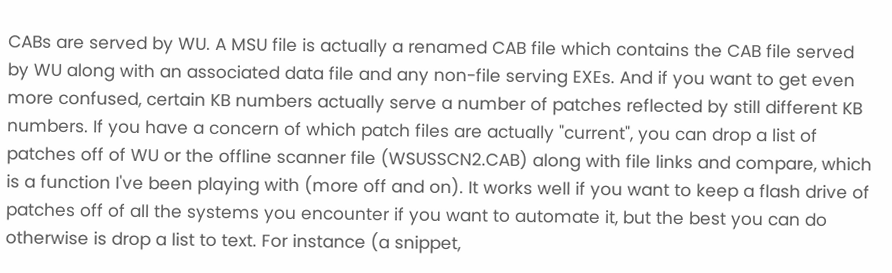CABs are served by WU. A MSU file is actually a renamed CAB file which contains the CAB file served by WU along with an associated data file and any non-file serving EXEs. And if you want to get even more confused, certain KB numbers actually serve a number of patches reflected by still different KB numbers. If you have a concern of which patch files are actually "current", you can drop a list of patches off of WU or the offline scanner file (WSUSSCN2.CAB) along with file links and compare, which is a function I've been playing with (more off and on). It works well if you want to keep a flash drive of patches off of all the systems you encounter if you want to automate it, but the best you can do otherwise is drop a list to text. For instance (a snippet,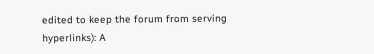edited to keep the forum from serving hyperlinks): A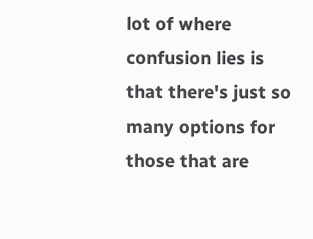lot of where confusion lies is that there's just so many options for those that are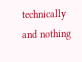technically and nothing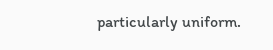particularly uniform.